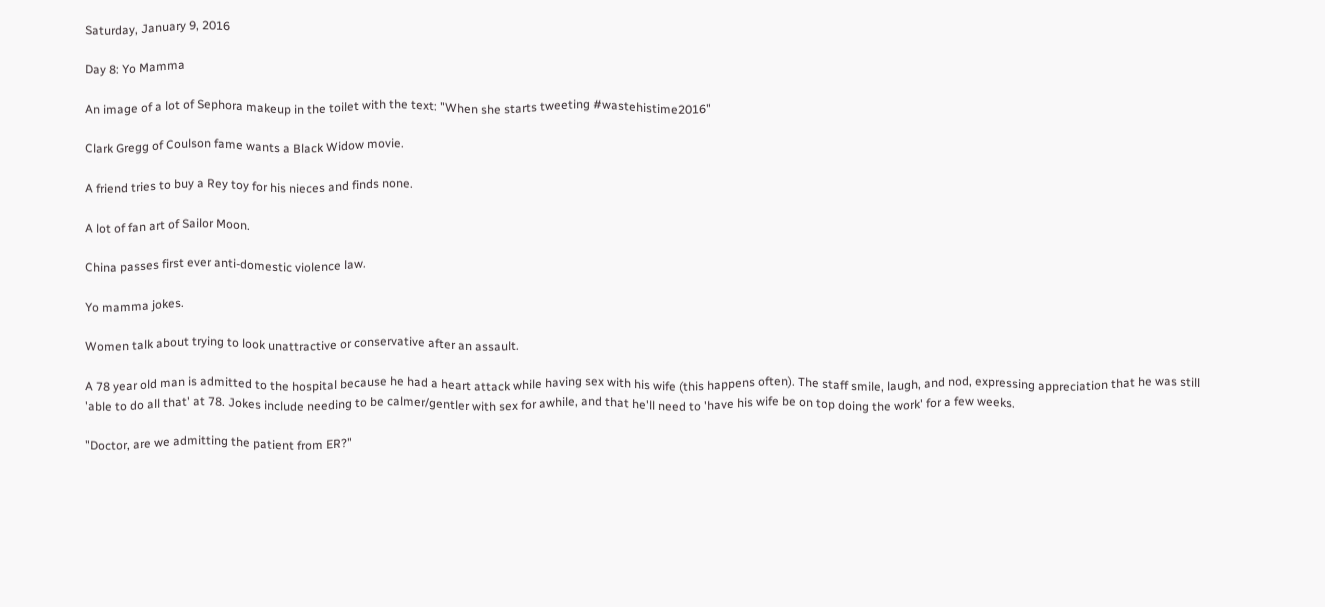Saturday, January 9, 2016

Day 8: Yo Mamma

An image of a lot of Sephora makeup in the toilet with the text: "When she starts tweeting #wastehistime2016"

Clark Gregg of Coulson fame wants a Black Widow movie.

A friend tries to buy a Rey toy for his nieces and finds none.

A lot of fan art of Sailor Moon.

China passes first ever anti-domestic violence law.

Yo mamma jokes.

Women talk about trying to look unattractive or conservative after an assault.

A 78 year old man is admitted to the hospital because he had a heart attack while having sex with his wife (this happens often). The staff smile, laugh, and nod, expressing appreciation that he was still 'able to do all that' at 78. Jokes include needing to be calmer/gentler with sex for awhile, and that he'll need to 'have his wife be on top doing the work' for a few weeks.

"Doctor, are we admitting the patient from ER?"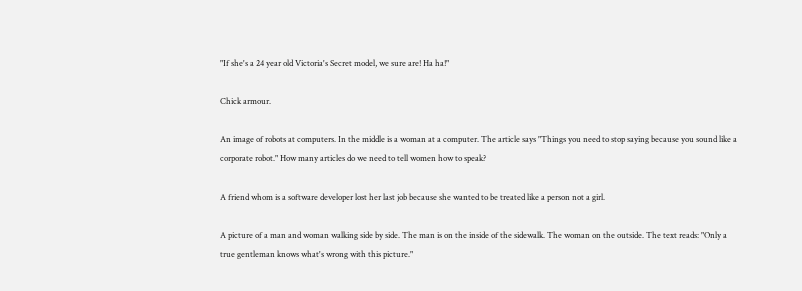"If she's a 24 year old Victoria's Secret model, we sure are! Ha ha!"

Chick armour.

An image of robots at computers. In the middle is a woman at a computer. The article says "Things you need to stop saying because you sound like a corporate robot." How many articles do we need to tell women how to speak?

A friend whom is a software developer lost her last job because she wanted to be treated like a person not a girl.

A picture of a man and woman walking side by side. The man is on the inside of the sidewalk. The woman on the outside. The text reads: "Only a true gentleman knows what's wrong with this picture."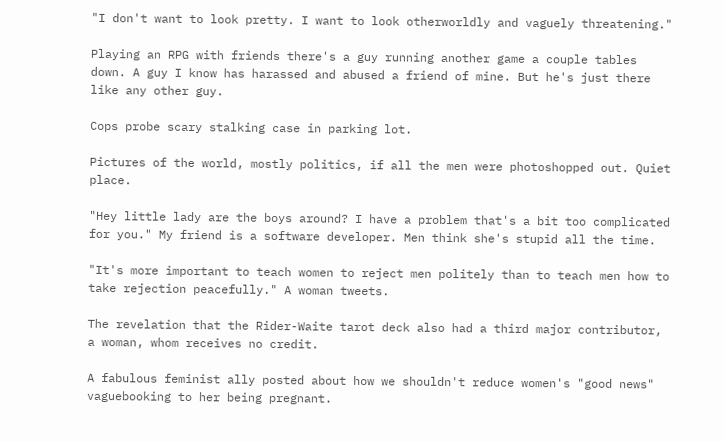"I don't want to look pretty. I want to look otherworldly and vaguely threatening."

Playing an RPG with friends there's a guy running another game a couple tables down. A guy I know has harassed and abused a friend of mine. But he's just there like any other guy.

Cops probe scary stalking case in parking lot.

Pictures of the world, mostly politics, if all the men were photoshopped out. Quiet place.

"Hey little lady are the boys around? I have a problem that's a bit too complicated for you." My friend is a software developer. Men think she's stupid all the time.

"It's more important to teach women to reject men politely than to teach men how to take rejection peacefully." A woman tweets.

The revelation that the Rider-Waite tarot deck also had a third major contributor, a woman, whom receives no credit.

A fabulous feminist ally posted about how we shouldn't reduce women's "good news" vaguebooking to her being pregnant.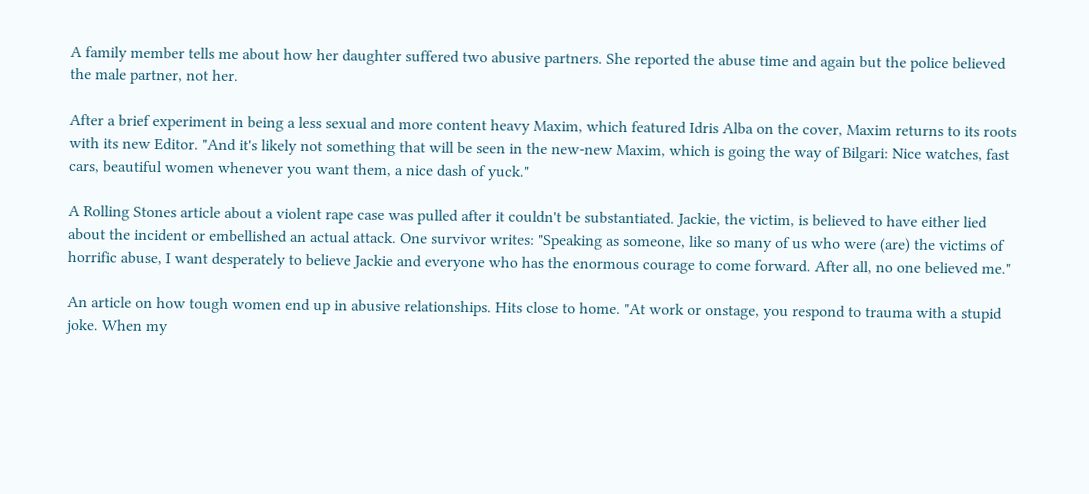A family member tells me about how her daughter suffered two abusive partners. She reported the abuse time and again but the police believed the male partner, not her.

After a brief experiment in being a less sexual and more content heavy Maxim, which featured Idris Alba on the cover, Maxim returns to its roots with its new Editor. "And it's likely not something that will be seen in the new-new Maxim, which is going the way of Bilgari: Nice watches, fast cars, beautiful women whenever you want them, a nice dash of yuck."

A Rolling Stones article about a violent rape case was pulled after it couldn't be substantiated. Jackie, the victim, is believed to have either lied about the incident or embellished an actual attack. One survivor writes: "Speaking as someone, like so many of us who were (are) the victims of horrific abuse, I want desperately to believe Jackie and everyone who has the enormous courage to come forward. After all, no one believed me."

An article on how tough women end up in abusive relationships. Hits close to home. "At work or onstage, you respond to trauma with a stupid joke. When my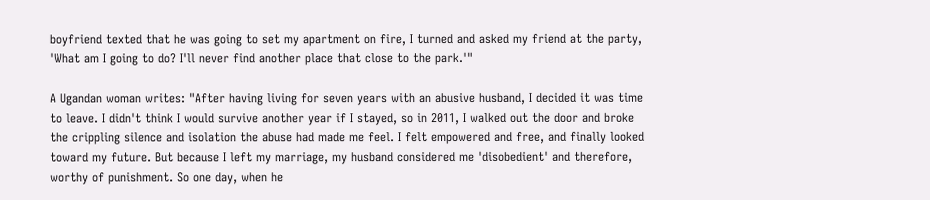boyfriend texted that he was going to set my apartment on fire, I turned and asked my friend at the party, 'What am I going to do? I'll never find another place that close to the park.'"

A Ugandan woman writes: "After having living for seven years with an abusive husband, I decided it was time to leave. I didn't think I would survive another year if I stayed, so in 2011, I walked out the door and broke the crippling silence and isolation the abuse had made me feel. I felt empowered and free, and finally looked toward my future. But because I left my marriage, my husband considered me 'disobedient' and therefore, worthy of punishment. So one day, when he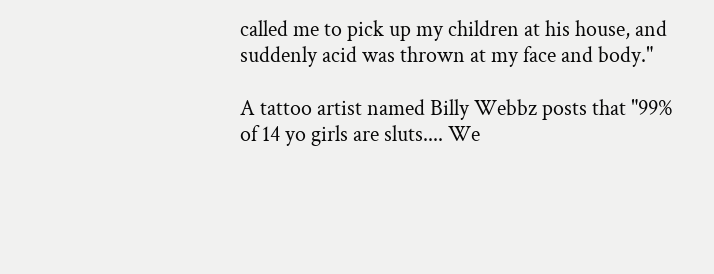called me to pick up my children at his house, and suddenly acid was thrown at my face and body."

A tattoo artist named Billy Webbz posts that "99% of 14 yo girls are sluts.... We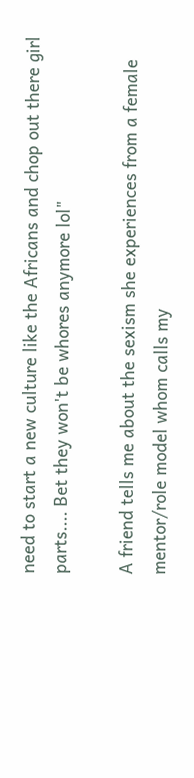need to start a new culture like the Africans and chop out there girl parts.... Bet they won't be whores anymore lol"

A friend tells me about the sexism she experiences from a female mentor/role model whom calls my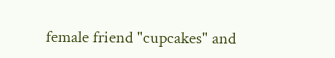female friend "cupcakes" and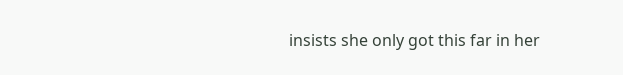insists she only got this far in her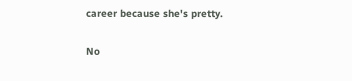career because she's pretty.

No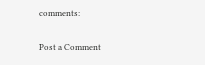comments:

Post a Comment